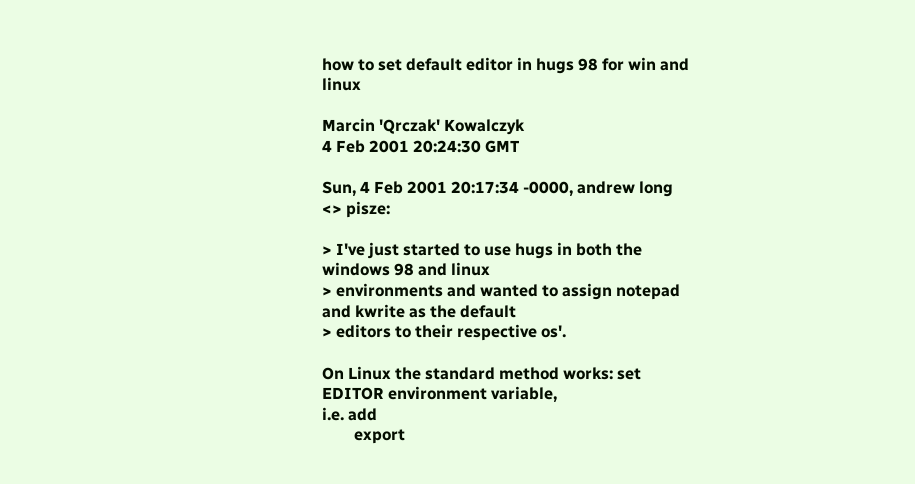how to set default editor in hugs 98 for win and linux

Marcin 'Qrczak' Kowalczyk
4 Feb 2001 20:24:30 GMT

Sun, 4 Feb 2001 20:17:34 -0000, andrew long <> pisze:

> I've just started to use hugs in both the windows 98 and linux
> environments and wanted to assign notepad and kwrite as the default
> editors to their respective os'.

On Linux the standard method works: set EDITOR environment variable,
i.e. add
        export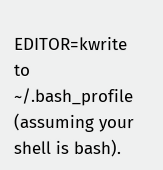EDITOR=kwrite
to ~/.bash_profile (assuming your shell is bash).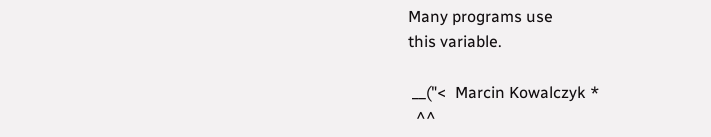Many programs use
this variable.

 __("<  Marcin Kowalczyk *
  ^^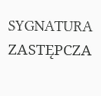SYGNATURA ZASTĘPCZA